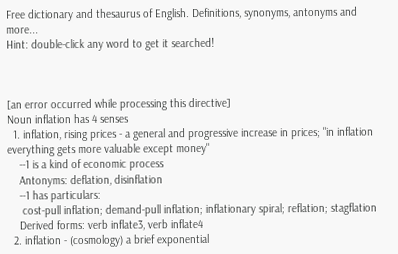Free dictionary and thesaurus of English. Definitions, synonyms, antonyms and more...
Hint: double-click any word to get it searched!



[an error occurred while processing this directive]
Noun inflation has 4 senses
  1. inflation, rising prices - a general and progressive increase in prices; "in inflation everything gets more valuable except money"
    --1 is a kind of economic process
    Antonyms: deflation, disinflation
    --1 has particulars:
     cost-pull inflation; demand-pull inflation; inflationary spiral; reflation; stagflation
    Derived forms: verb inflate3, verb inflate4
  2. inflation - (cosmology) a brief exponential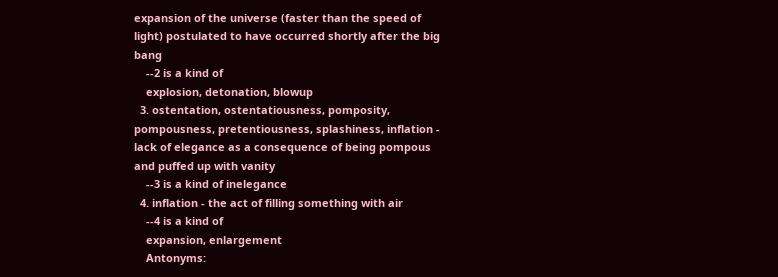expansion of the universe (faster than the speed of light) postulated to have occurred shortly after the big bang
    --2 is a kind of
    explosion, detonation, blowup
  3. ostentation, ostentatiousness, pomposity, pompousness, pretentiousness, splashiness, inflation - lack of elegance as a consequence of being pompous and puffed up with vanity
    --3 is a kind of inelegance
  4. inflation - the act of filling something with air
    --4 is a kind of
    expansion, enlargement
    Antonyms: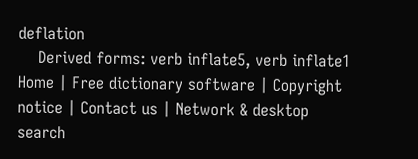deflation
    Derived forms: verb inflate5, verb inflate1
Home | Free dictionary software | Copyright notice | Contact us | Network & desktop search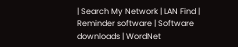| Search My Network | LAN Find | Reminder software | Software downloads | WordNet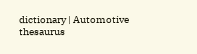dictionary | Automotive thesaurus